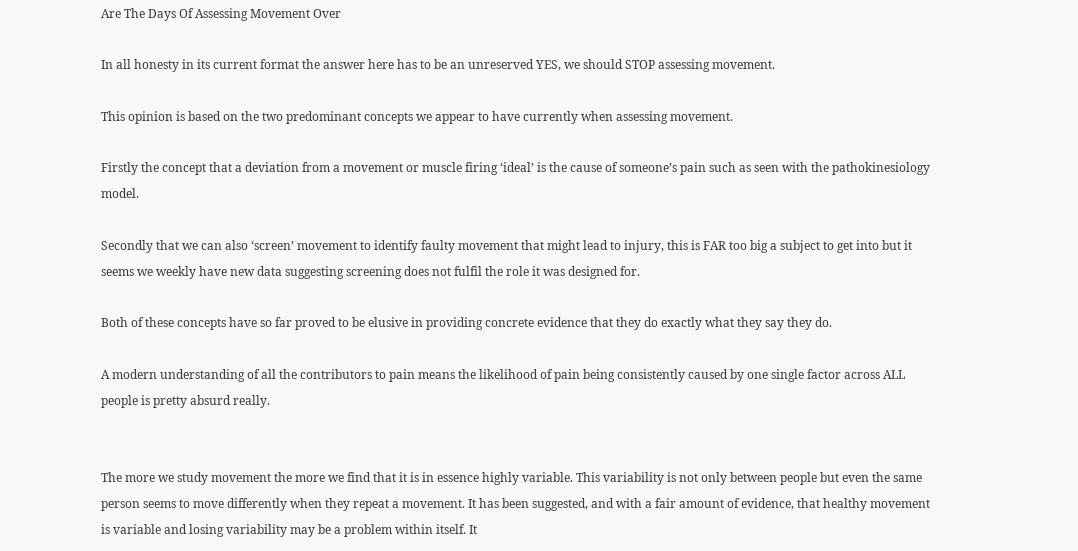Are The Days Of Assessing Movement Over

In all honesty in its current format the answer here has to be an unreserved YES, we should STOP assessing movement.

This opinion is based on the two predominant concepts we appear to have currently when assessing movement.

Firstly the concept that a deviation from a movement or muscle firing ‘ideal’ is the cause of someone’s pain such as seen with the pathokinesiology model.

Secondly that we can also ‘screen’ movement to identify faulty movement that might lead to injury, this is FAR too big a subject to get into but it seems we weekly have new data suggesting screening does not fulfil the role it was designed for.

Both of these concepts have so far proved to be elusive in providing concrete evidence that they do exactly what they say they do.

A modern understanding of all the contributors to pain means the likelihood of pain being consistently caused by one single factor across ALL people is pretty absurd really.


The more we study movement the more we find that it is in essence highly variable. This variability is not only between people but even the same person seems to move differently when they repeat a movement. It has been suggested, and with a fair amount of evidence, that healthy movement is variable and losing variability may be a problem within itself. It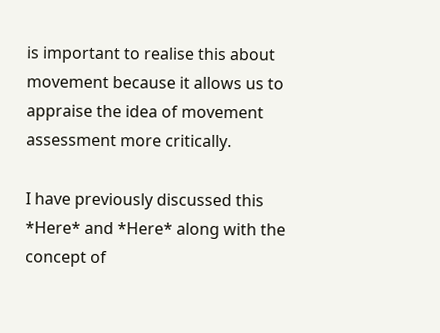is important to realise this about movement because it allows us to appraise the idea of movement assessment more critically.

I have previously discussed this *Here* and *Here* along with the concept of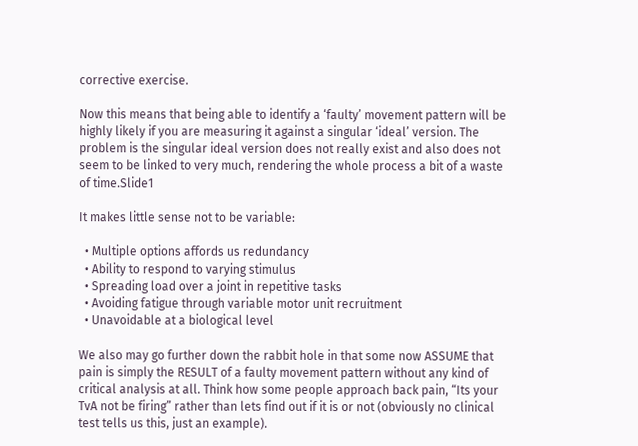corrective exercise.

Now this means that being able to identify a ‘faulty’ movement pattern will be highly likely if you are measuring it against a singular ‘ideal’ version. The problem is the singular ideal version does not really exist and also does not seem to be linked to very much, rendering the whole process a bit of a waste of time.Slide1

It makes little sense not to be variable:

  • Multiple options affords us redundancy
  • Ability to respond to varying stimulus
  • Spreading load over a joint in repetitive tasks
  • Avoiding fatigue through variable motor unit recruitment
  • Unavoidable at a biological level

We also may go further down the rabbit hole in that some now ASSUME that pain is simply the RESULT of a faulty movement pattern without any kind of critical analysis at all. Think how some people approach back pain, “Its your TvA not be firing” rather than lets find out if it is or not (obviously no clinical test tells us this, just an example).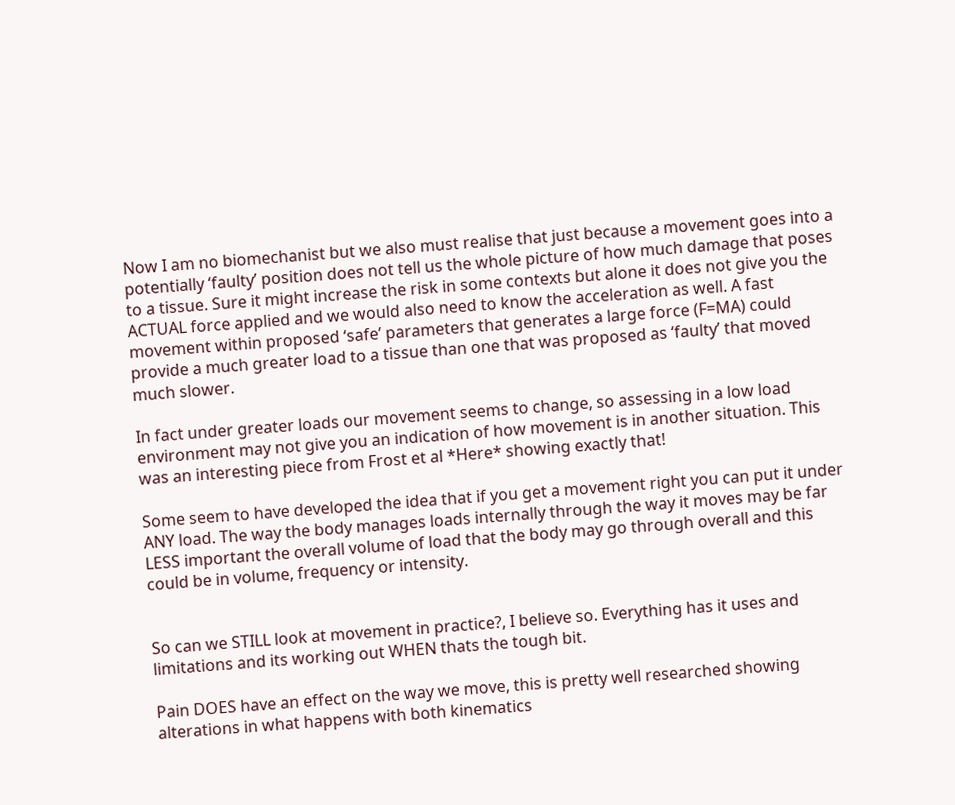Now I am no biomechanist but we also must realise that just because a movement goes into a potentially ‘faulty’ position does not tell us the whole picture of how much damage that poses to a tissue. Sure it might increase the risk in some contexts but alone it does not give you the ACTUAL force applied and we would also need to know the acceleration as well. A fast movement within proposed ‘safe’ parameters that generates a large force (F=MA) could provide a much greater load to a tissue than one that was proposed as ‘faulty’ that moved much slower.

In fact under greater loads our movement seems to change, so assessing in a low load environment may not give you an indication of how movement is in another situation. This was an interesting piece from Frost et al *Here* showing exactly that!

Some seem to have developed the idea that if you get a movement right you can put it under ANY load. The way the body manages loads internally through the way it moves may be far LESS important the overall volume of load that the body may go through overall and this could be in volume, frequency or intensity.


So can we STILL look at movement in practice?, I believe so. Everything has it uses and limitations and its working out WHEN thats the tough bit.

Pain DOES have an effect on the way we move, this is pretty well researched showing alterations in what happens with both kinematics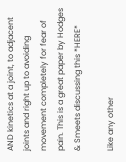AND kinetics at a joint, to adjacent joints and right up to avoiding movement completely for fear of pain. This is a great paper by Hodges & Smeets discussing this *HERE*

Like any other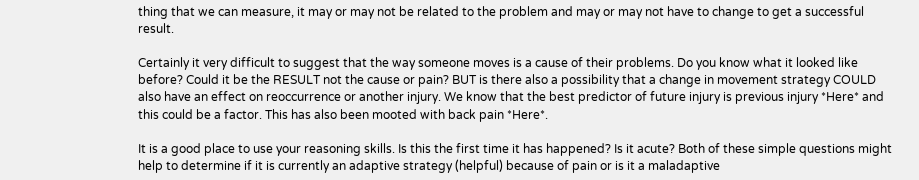thing that we can measure, it may or may not be related to the problem and may or may not have to change to get a successful result.

Certainly it very difficult to suggest that the way someone moves is a cause of their problems. Do you know what it looked like before? Could it be the RESULT not the cause or pain? BUT is there also a possibility that a change in movement strategy COULD also have an effect on reoccurrence or another injury. We know that the best predictor of future injury is previous injury *Here* and this could be a factor. This has also been mooted with back pain *Here*.

It is a good place to use your reasoning skills. Is this the first time it has happened? Is it acute? Both of these simple questions might help to determine if it is currently an adaptive strategy (helpful) because of pain or is it a maladaptive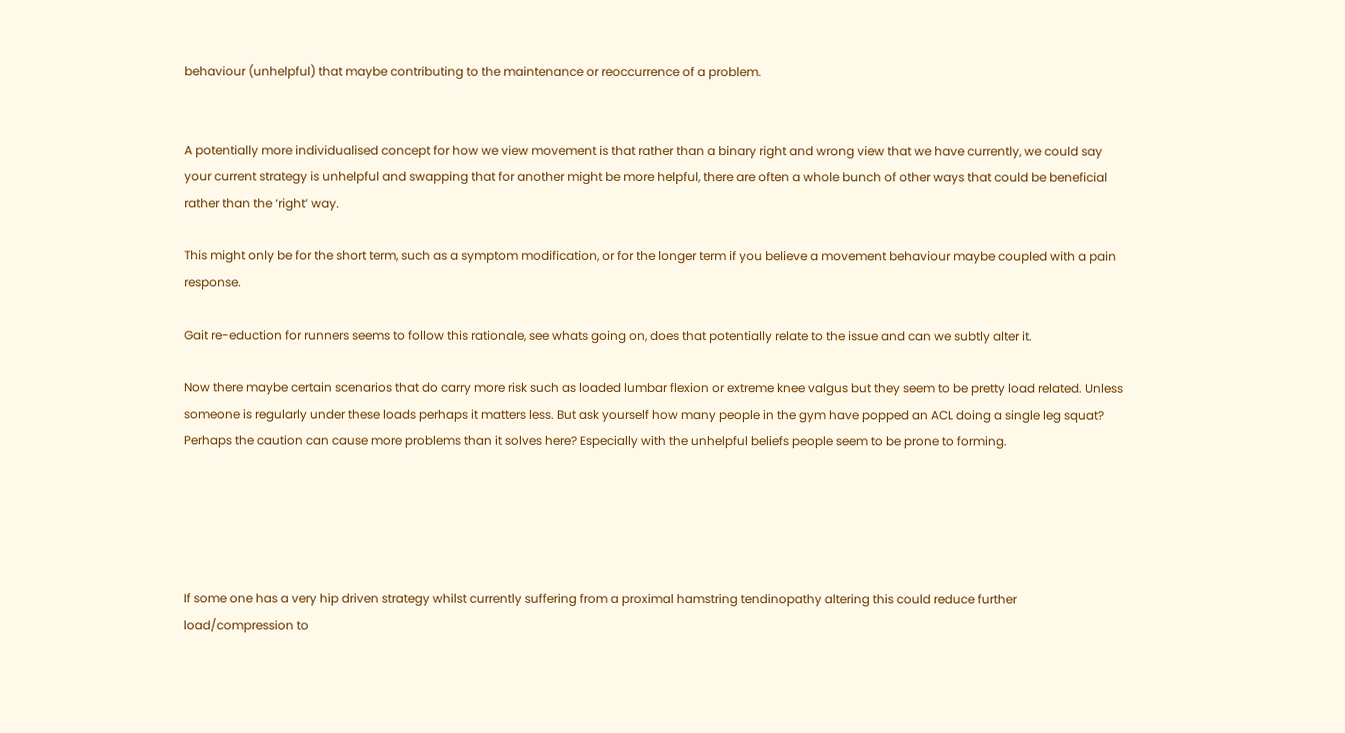behaviour (unhelpful) that maybe contributing to the maintenance or reoccurrence of a problem.


A potentially more individualised concept for how we view movement is that rather than a binary right and wrong view that we have currently, we could say your current strategy is unhelpful and swapping that for another might be more helpful, there are often a whole bunch of other ways that could be beneficial rather than the ‘right’ way.

This might only be for the short term, such as a symptom modification, or for the longer term if you believe a movement behaviour maybe coupled with a pain response.

Gait re-eduction for runners seems to follow this rationale, see whats going on, does that potentially relate to the issue and can we subtly alter it.

Now there maybe certain scenarios that do carry more risk such as loaded lumbar flexion or extreme knee valgus but they seem to be pretty load related. Unless someone is regularly under these loads perhaps it matters less. But ask yourself how many people in the gym have popped an ACL doing a single leg squat? Perhaps the caution can cause more problems than it solves here? Especially with the unhelpful beliefs people seem to be prone to forming.





If some one has a very hip driven strategy whilst currently suffering from a proximal hamstring tendinopathy altering this could reduce further load/compression to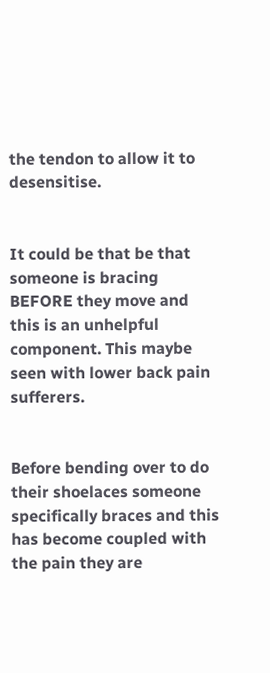the tendon to allow it to desensitise.


It could be that be that someone is bracing BEFORE they move and this is an unhelpful component. This maybe seen with lower back pain sufferers.


Before bending over to do their shoelaces someone specifically braces and this has become coupled with the pain they are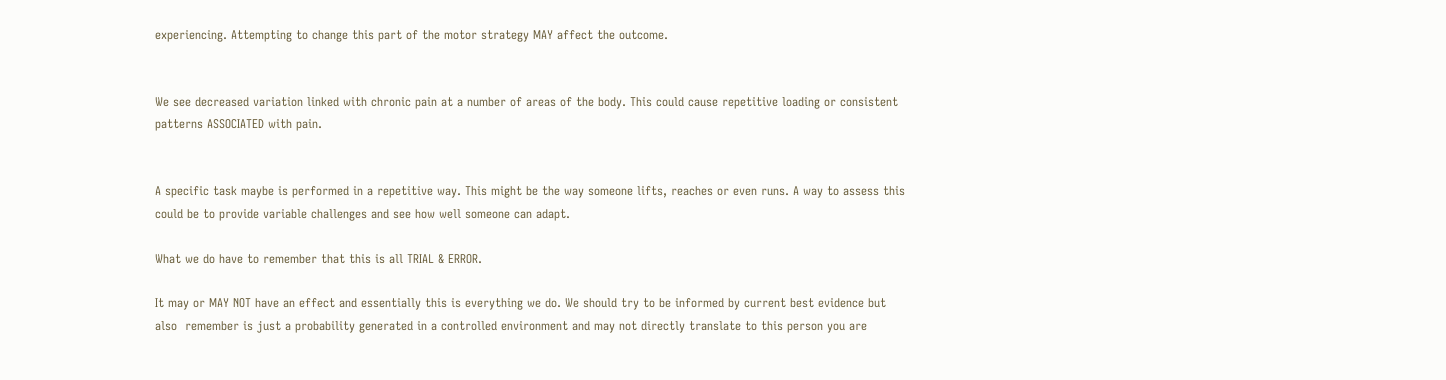experiencing. Attempting to change this part of the motor strategy MAY affect the outcome.


We see decreased variation linked with chronic pain at a number of areas of the body. This could cause repetitive loading or consistent patterns ASSOCIATED with pain.


A specific task maybe is performed in a repetitive way. This might be the way someone lifts, reaches or even runs. A way to assess this could be to provide variable challenges and see how well someone can adapt.

What we do have to remember that this is all TRIAL & ERROR.

It may or MAY NOT have an effect and essentially this is everything we do. We should try to be informed by current best evidence but also  remember is just a probability generated in a controlled environment and may not directly translate to this person you are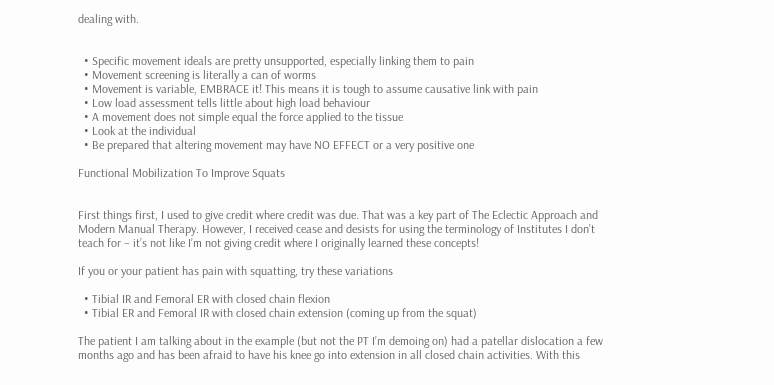dealing with.


  • Specific movement ideals are pretty unsupported, especially linking them to pain
  • Movement screening is literally a can of worms
  • Movement is variable, EMBRACE it! This means it is tough to assume causative link with pain
  • Low load assessment tells little about high load behaviour
  • A movement does not simple equal the force applied to the tissue
  • Look at the individual
  • Be prepared that altering movement may have NO EFFECT or a very positive one

Functional Mobilization To Improve Squats


First things first, I used to give credit where credit was due. That was a key part of The Eclectic Approach and Modern Manual Therapy. However, I received cease and desists for using the terminology of Institutes I don’t teach for – it’s not like I’m not giving credit where I originally learned these concepts!

If you or your patient has pain with squatting, try these variations

  • Tibial IR and Femoral ER with closed chain flexion
  • Tibial ER and Femoral IR with closed chain extension (coming up from the squat)

The patient I am talking about in the example (but not the PT I’m demoing on) had a patellar dislocation a few months ago and has been afraid to have his knee go into extension in all closed chain activities. With this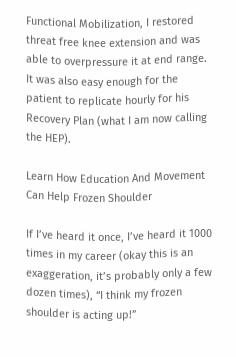Functional Mobilization, I restored threat free knee extension and was able to overpressure it at end range. It was also easy enough for the patient to replicate hourly for his Recovery Plan (what I am now calling the HEP).

Learn How Education And Movement Can Help Frozen Shoulder

If I’ve heard it once, I’ve heard it 1000 times in my career (okay this is an exaggeration, it’s probably only a few dozen times), “I think my frozen shoulder is acting up!”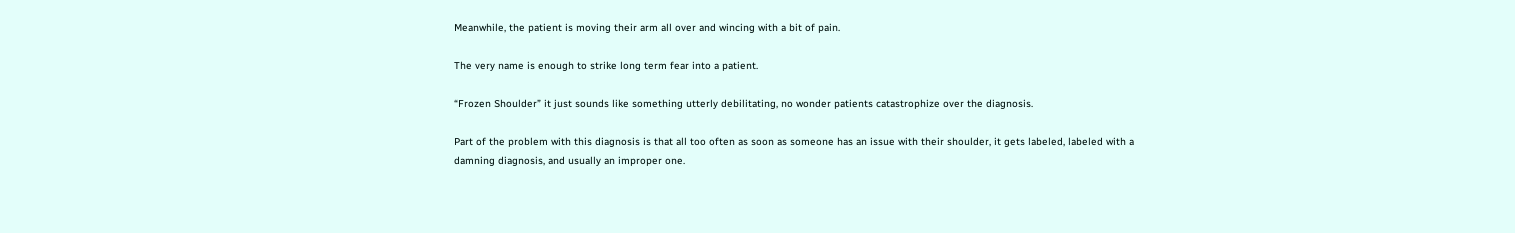Meanwhile, the patient is moving their arm all over and wincing with a bit of pain.

The very name is enough to strike long term fear into a patient.

“Frozen Shoulder” it just sounds like something utterly debilitating, no wonder patients catastrophize over the diagnosis.

Part of the problem with this diagnosis is that all too often as soon as someone has an issue with their shoulder, it gets labeled, labeled with a damning diagnosis, and usually an improper one.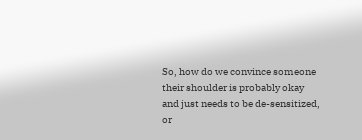So, how do we convince someone their shoulder is probably okay and just needs to be de-sensitized, or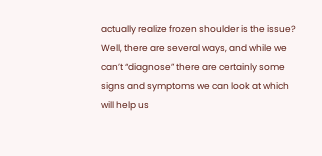actually realize frozen shoulder is the issue? Well, there are several ways, and while we can’t “diagnose” there are certainly some signs and symptoms we can look at which will help us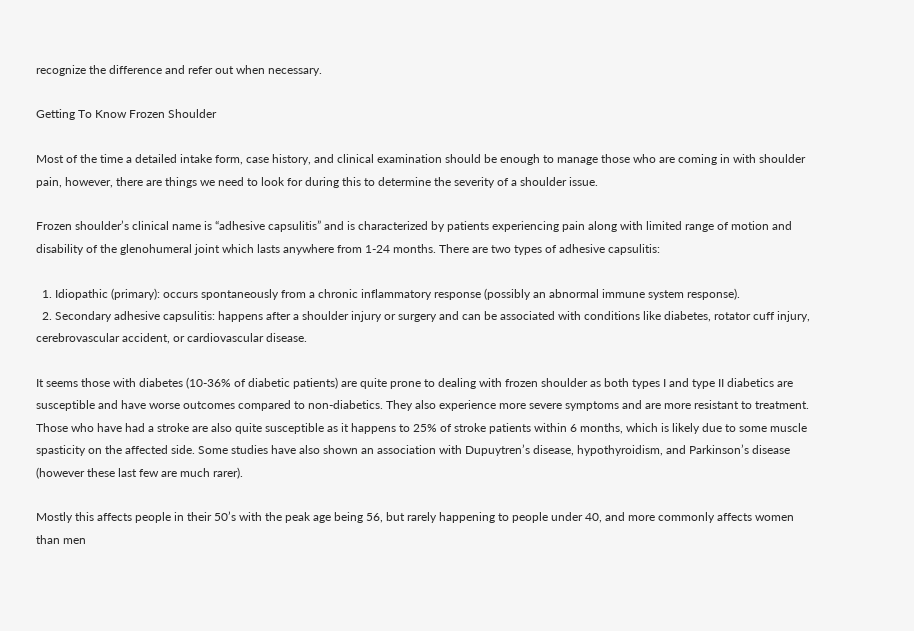recognize the difference and refer out when necessary.

Getting To Know Frozen Shoulder

Most of the time a detailed intake form, case history, and clinical examination should be enough to manage those who are coming in with shoulder pain, however, there are things we need to look for during this to determine the severity of a shoulder issue.

Frozen shoulder’s clinical name is “adhesive capsulitis” and is characterized by patients experiencing pain along with limited range of motion and disability of the glenohumeral joint which lasts anywhere from 1-24 months. There are two types of adhesive capsulitis:

  1. Idiopathic (primary): occurs spontaneously from a chronic inflammatory response (possibly an abnormal immune system response).
  2. Secondary adhesive capsulitis: happens after a shoulder injury or surgery and can be associated with conditions like diabetes, rotator cuff injury, cerebrovascular accident, or cardiovascular disease.

It seems those with diabetes (10-36% of diabetic patients) are quite prone to dealing with frozen shoulder as both types I and type II diabetics are susceptible and have worse outcomes compared to non-diabetics. They also experience more severe symptoms and are more resistant to treatment. Those who have had a stroke are also quite susceptible as it happens to 25% of stroke patients within 6 months, which is likely due to some muscle spasticity on the affected side. Some studies have also shown an association with Dupuytren’s disease, hypothyroidism, and Parkinson’s disease (however these last few are much rarer).

Mostly this affects people in their 50’s with the peak age being 56, but rarely happening to people under 40, and more commonly affects women than men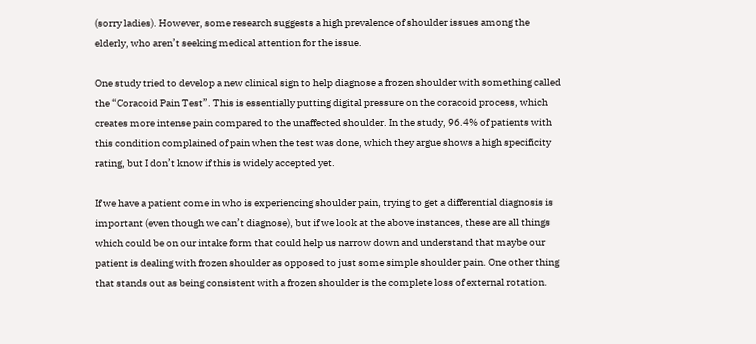(sorry ladies). However, some research suggests a high prevalence of shoulder issues among the elderly, who aren’t seeking medical attention for the issue.

One study tried to develop a new clinical sign to help diagnose a frozen shoulder with something called the “Coracoid Pain Test”. This is essentially putting digital pressure on the coracoid process, which creates more intense pain compared to the unaffected shoulder. In the study, 96.4% of patients with this condition complained of pain when the test was done, which they argue shows a high specificity rating, but I don’t know if this is widely accepted yet.

If we have a patient come in who is experiencing shoulder pain, trying to get a differential diagnosis is important (even though we can’t diagnose), but if we look at the above instances, these are all things which could be on our intake form that could help us narrow down and understand that maybe our patient is dealing with frozen shoulder as opposed to just some simple shoulder pain. One other thing that stands out as being consistent with a frozen shoulder is the complete loss of external rotation.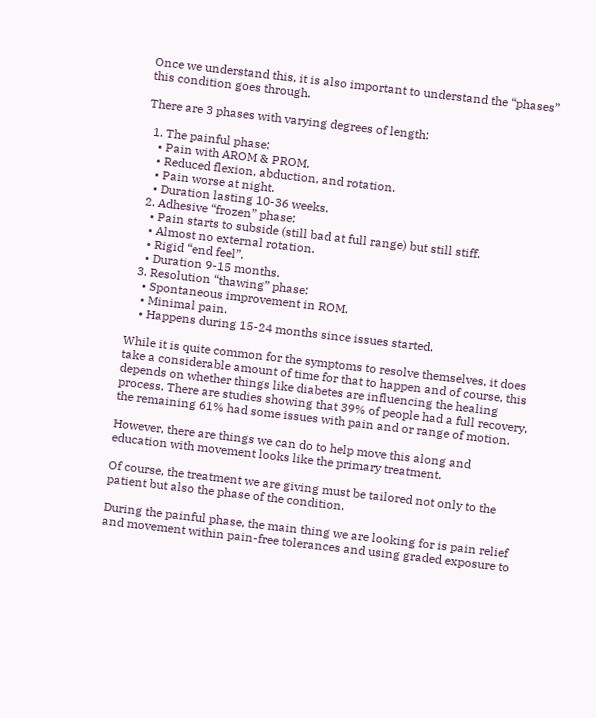Once we understand this, it is also important to understand the “phases” this condition goes through.

There are 3 phases with varying degrees of length:

  1. The painful phase:
    • Pain with AROM & PROM.
    • Reduced flexion, abduction, and rotation.
    • Pain worse at night.
    • Duration lasting 10-36 weeks.
  2. Adhesive “frozen” phase:
    • Pain starts to subside (still bad at full range) but still stiff.
    • Almost no external rotation.
    • Rigid “end feel”.
    • Duration 9-15 months.
  3. Resolution “thawing” phase:
    • Spontaneous improvement in ROM.
    • Minimal pain.
    • Happens during 15-24 months since issues started.

While it is quite common for the symptoms to resolve themselves, it does take a considerable amount of time for that to happen and of course, this depends on whether things like diabetes are influencing the healing process. There are studies showing that 39% of people had a full recovery, the remaining 61% had some issues with pain and or range of motion.

However, there are things we can do to help move this along and education with movement looks like the primary treatment.

Of course, the treatment we are giving must be tailored not only to the patient but also the phase of the condition.

During the painful phase, the main thing we are looking for is pain relief and movement within pain-free tolerances and using graded exposure to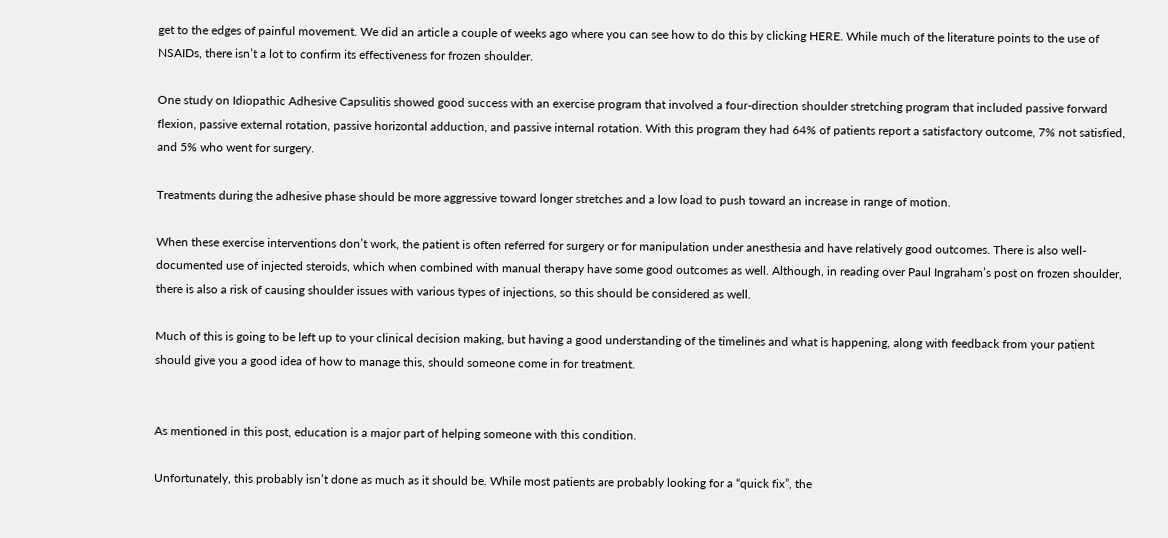get to the edges of painful movement. We did an article a couple of weeks ago where you can see how to do this by clicking HERE. While much of the literature points to the use of NSAIDs, there isn’t a lot to confirm its effectiveness for frozen shoulder.

One study on Idiopathic Adhesive Capsulitis showed good success with an exercise program that involved a four-direction shoulder stretching program that included passive forward flexion, passive external rotation, passive horizontal adduction, and passive internal rotation. With this program they had 64% of patients report a satisfactory outcome, 7% not satisfied, and 5% who went for surgery.

Treatments during the adhesive phase should be more aggressive toward longer stretches and a low load to push toward an increase in range of motion.

When these exercise interventions don’t work, the patient is often referred for surgery or for manipulation under anesthesia and have relatively good outcomes. There is also well-documented use of injected steroids, which when combined with manual therapy have some good outcomes as well. Although, in reading over Paul Ingraham’s post on frozen shoulder, there is also a risk of causing shoulder issues with various types of injections, so this should be considered as well.

Much of this is going to be left up to your clinical decision making, but having a good understanding of the timelines and what is happening, along with feedback from your patient should give you a good idea of how to manage this, should someone come in for treatment.


As mentioned in this post, education is a major part of helping someone with this condition.

Unfortunately, this probably isn’t done as much as it should be. While most patients are probably looking for a “quick fix”, the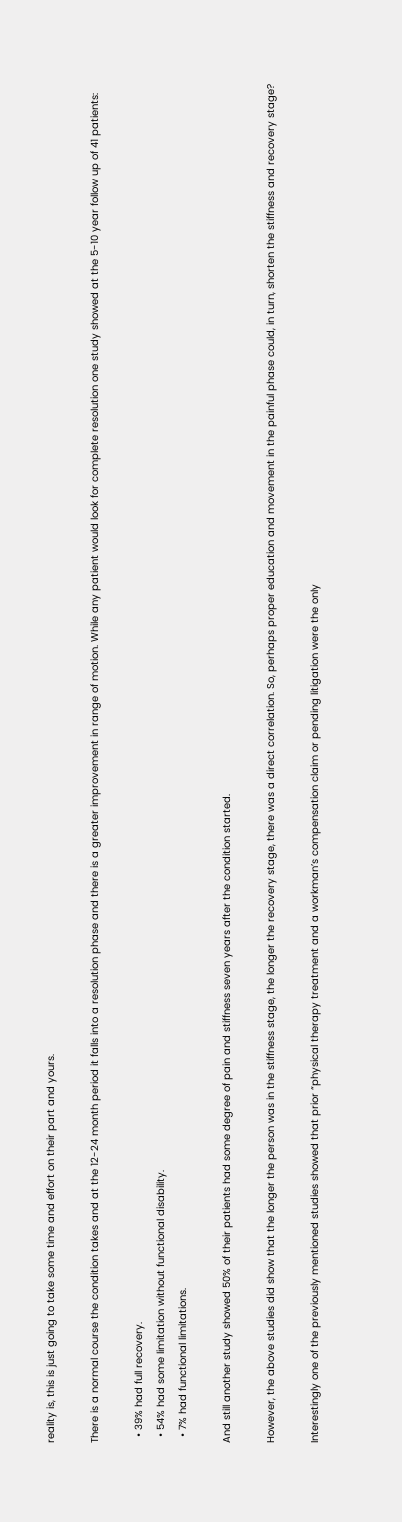reality is, this is just going to take some time and effort on their part and yours.

There is a normal course the condition takes and at the 12-24 month period it falls into a resolution phase and there is a greater improvement in range of motion. While any patient would look for complete resolution one study showed at the 5-10 year follow up of 41 patients:

  • 39% had full recovery.
  • 54% had some limitation without functional disability.
  • 7% had functional limitations.

And still another study showed 50% of their patients had some degree of pain and stiffness seven years after the condition started.

However, the above studies did show that the longer the person was in the stiffness stage, the longer the recovery stage, there was a direct correlation. So, perhaps proper education and movement in the painful phase could, in turn, shorten the stiffness and recovery stage?

Interestingly one of the previously mentioned studies showed that prior “physical therapy treatment and a workman’s compensation claim or pending litigation were the only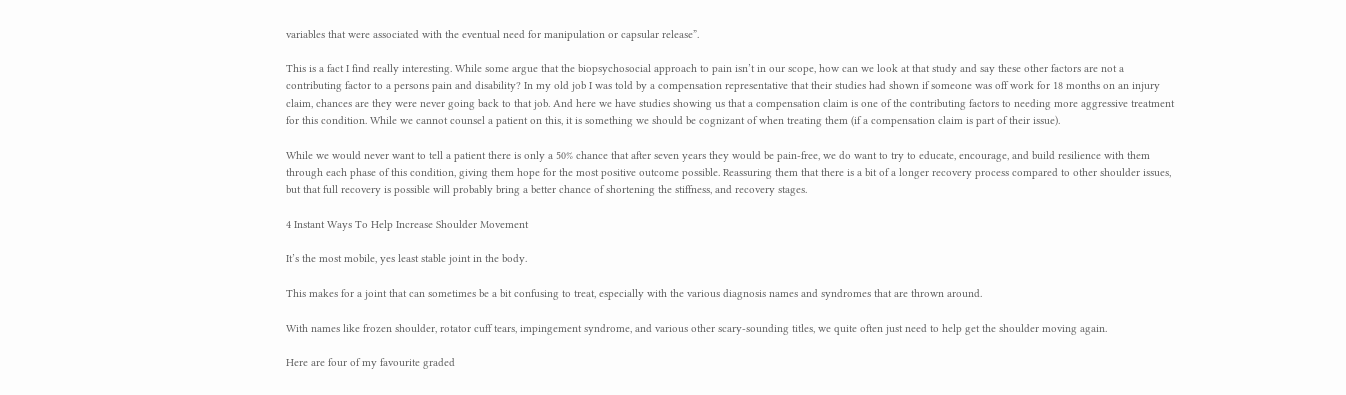variables that were associated with the eventual need for manipulation or capsular release”.

This is a fact I find really interesting. While some argue that the biopsychosocial approach to pain isn’t in our scope, how can we look at that study and say these other factors are not a contributing factor to a persons pain and disability? In my old job I was told by a compensation representative that their studies had shown if someone was off work for 18 months on an injury claim, chances are they were never going back to that job. And here we have studies showing us that a compensation claim is one of the contributing factors to needing more aggressive treatment for this condition. While we cannot counsel a patient on this, it is something we should be cognizant of when treating them (if a compensation claim is part of their issue).

While we would never want to tell a patient there is only a 50% chance that after seven years they would be pain-free, we do want to try to educate, encourage, and build resilience with them through each phase of this condition, giving them hope for the most positive outcome possible. Reassuring them that there is a bit of a longer recovery process compared to other shoulder issues, but that full recovery is possible will probably bring a better chance of shortening the stiffness, and recovery stages.

4 Instant Ways To Help Increase Shoulder Movement

It’s the most mobile, yes least stable joint in the body.

This makes for a joint that can sometimes be a bit confusing to treat, especially with the various diagnosis names and syndromes that are thrown around.

With names like frozen shoulder, rotator cuff tears, impingement syndrome, and various other scary-sounding titles, we quite often just need to help get the shoulder moving again.

Here are four of my favourite graded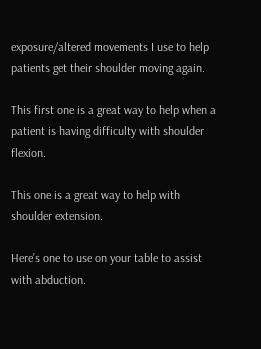exposure/altered movements I use to help patients get their shoulder moving again.

This first one is a great way to help when a patient is having difficulty with shoulder flexion.

This one is a great way to help with shoulder extension.

Here’s one to use on your table to assist with abduction.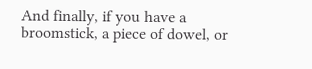And finally, if you have a broomstick, a piece of dowel, or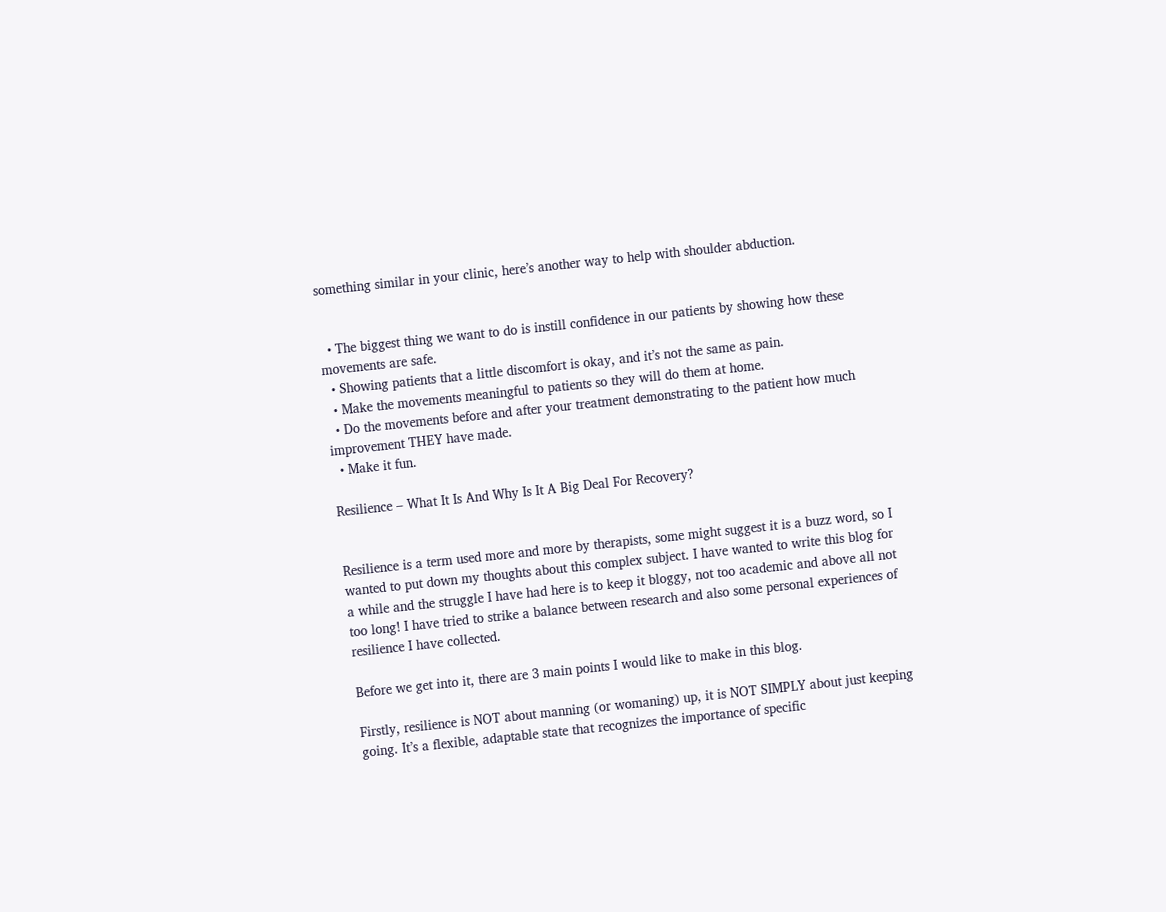something similar in your clinic, here’s another way to help with shoulder abduction.


  • The biggest thing we want to do is instill confidence in our patients by showing how these movements are safe.
  • Showing patients that a little discomfort is okay, and it’s not the same as pain.
  • Make the movements meaningful to patients so they will do them at home.
  • Do the movements before and after your treatment demonstrating to the patient how much improvement THEY have made.
  • Make it fun.

Resilience – What It Is And Why Is It A Big Deal For Recovery?


Resilience is a term used more and more by therapists, some might suggest it is a buzz word, so I wanted to put down my thoughts about this complex subject. I have wanted to write this blog for a while and the struggle I have had here is to keep it bloggy, not too academic and above all not too long! I have tried to strike a balance between research and also some personal experiences of resilience I have collected.

Before we get into it, there are 3 main points I would like to make in this blog.

Firstly, resilience is NOT about manning (or womaning) up, it is NOT SIMPLY about just keeping going. It’s a flexible, adaptable state that recognizes the importance of specific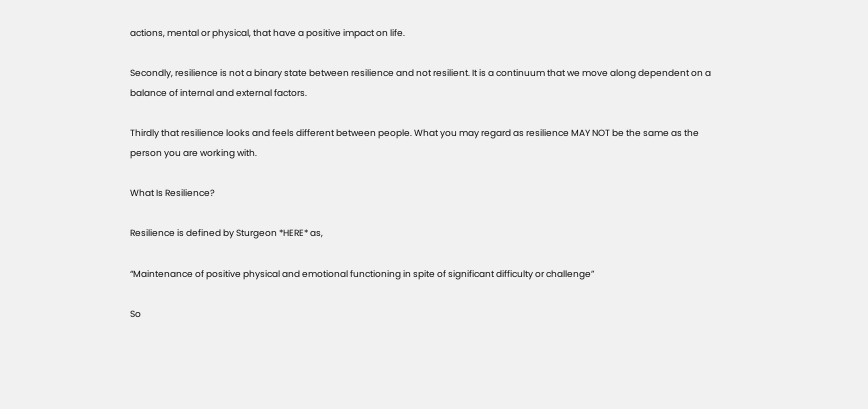actions, mental or physical, that have a positive impact on life.

Secondly, resilience is not a binary state between resilience and not resilient. It is a continuum that we move along dependent on a balance of internal and external factors.

Thirdly that resilience looks and feels different between people. What you may regard as resilience MAY NOT be the same as the person you are working with.

What Is Resilience?

Resilience is defined by Sturgeon *HERE* as,

“Maintenance of positive physical and emotional functioning in spite of significant difficulty or challenge”

So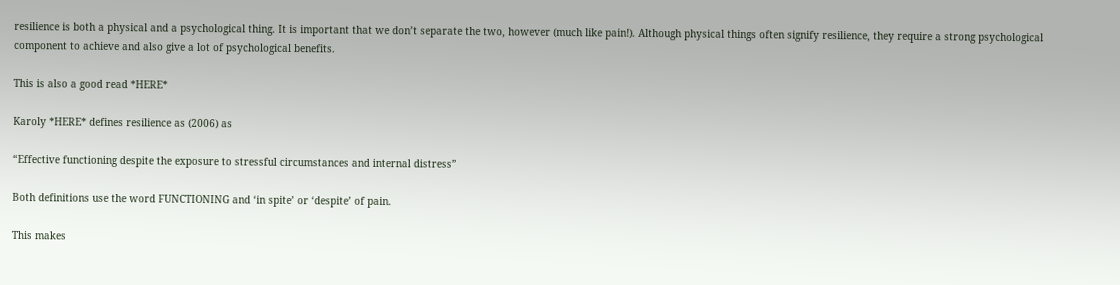resilience is both a physical and a psychological thing. It is important that we don’t separate the two, however (much like pain!). Although physical things often signify resilience, they require a strong psychological component to achieve and also give a lot of psychological benefits.

This is also a good read *HERE*

Karoly *HERE* defines resilience as (2006) as

“Effective functioning despite the exposure to stressful circumstances and internal distress”

Both definitions use the word FUNCTIONING and ‘in spite’ or ‘despite’ of pain.

This makes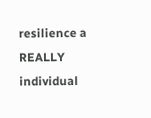resilience a REALLY individual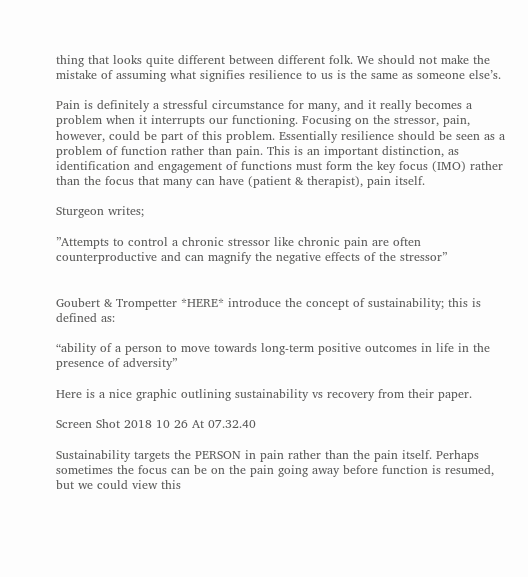thing that looks quite different between different folk. We should not make the mistake of assuming what signifies resilience to us is the same as someone else’s.

Pain is definitely a stressful circumstance for many, and it really becomes a problem when it interrupts our functioning. Focusing on the stressor, pain, however, could be part of this problem. Essentially resilience should be seen as a problem of function rather than pain. This is an important distinction, as identification and engagement of functions must form the key focus (IMO) rather than the focus that many can have (patient & therapist), pain itself.

Sturgeon writes;

”Attempts to control a chronic stressor like chronic pain are often counterproductive and can magnify the negative effects of the stressor”


Goubert & Trompetter *HERE* introduce the concept of sustainability; this is defined as:

“ability of a person to move towards long-term positive outcomes in life in the presence of adversity”

Here is a nice graphic outlining sustainability vs recovery from their paper.

Screen Shot 2018 10 26 At 07.32.40

Sustainability targets the PERSON in pain rather than the pain itself. Perhaps sometimes the focus can be on the pain going away before function is resumed, but we could view this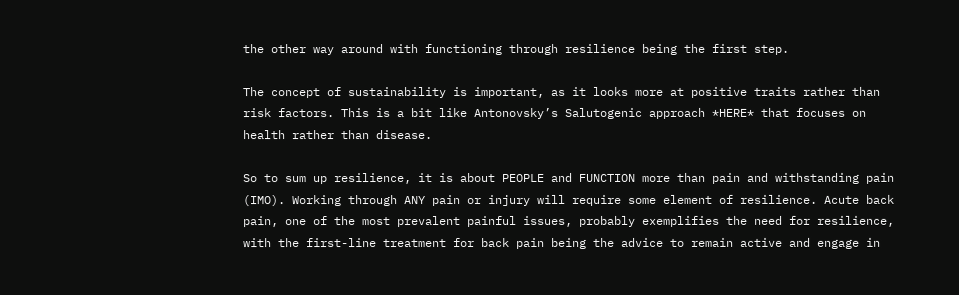the other way around with functioning through resilience being the first step.

The concept of sustainability is important, as it looks more at positive traits rather than risk factors. This is a bit like Antonovsky’s Salutogenic approach *HERE* that focuses on health rather than disease.

So to sum up resilience, it is about PEOPLE and FUNCTION more than pain and withstanding pain (IMO). Working through ANY pain or injury will require some element of resilience. Acute back pain, one of the most prevalent painful issues, probably exemplifies the need for resilience, with the first-line treatment for back pain being the advice to remain active and engage in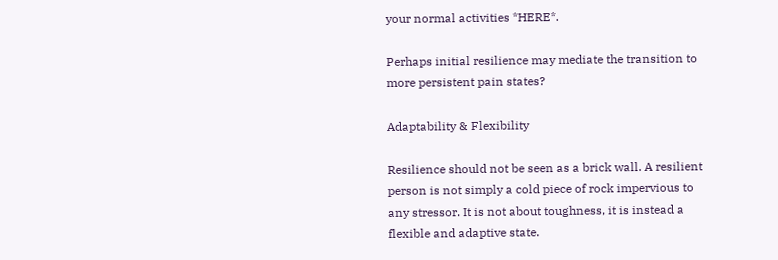your normal activities *HERE*.

Perhaps initial resilience may mediate the transition to more persistent pain states?

Adaptability & Flexibility

Resilience should not be seen as a brick wall. A resilient person is not simply a cold piece of rock impervious to any stressor. It is not about toughness, it is instead a flexible and adaptive state.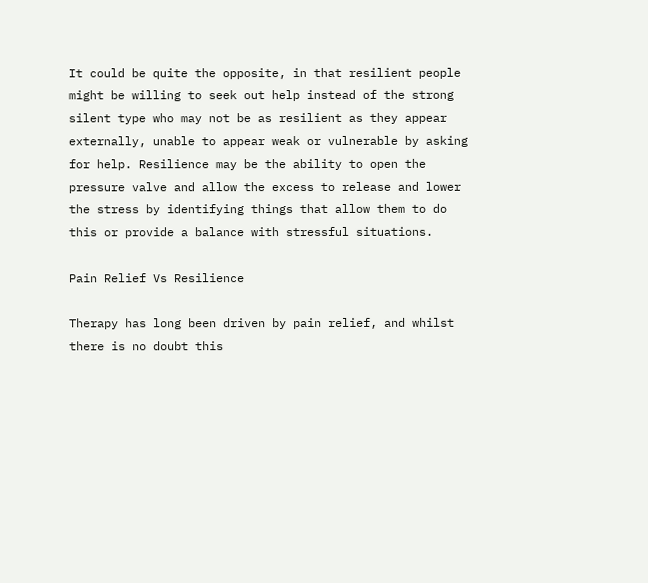It could be quite the opposite, in that resilient people might be willing to seek out help instead of the strong silent type who may not be as resilient as they appear externally, unable to appear weak or vulnerable by asking for help. Resilience may be the ability to open the pressure valve and allow the excess to release and lower the stress by identifying things that allow them to do this or provide a balance with stressful situations.

Pain Relief Vs Resilience

Therapy has long been driven by pain relief, and whilst there is no doubt this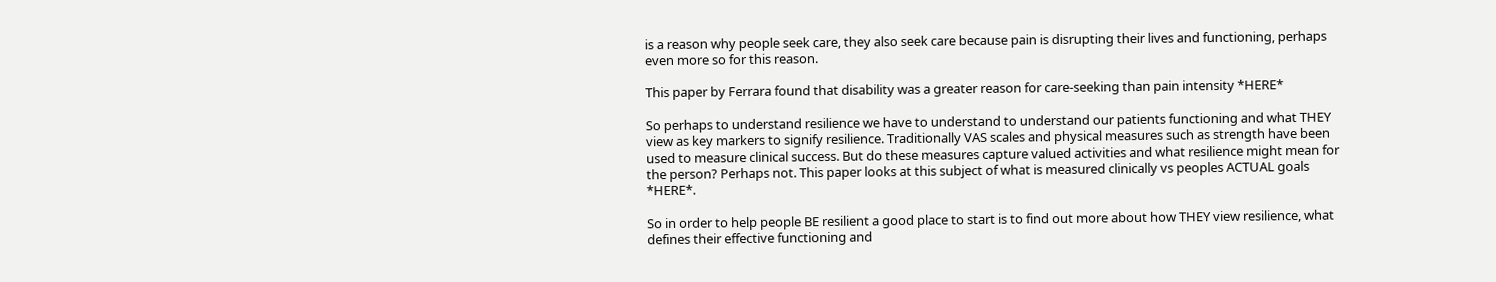is a reason why people seek care, they also seek care because pain is disrupting their lives and functioning, perhaps even more so for this reason.

This paper by Ferrara found that disability was a greater reason for care-seeking than pain intensity *HERE*

So perhaps to understand resilience we have to understand to understand our patients functioning and what THEY view as key markers to signify resilience. Traditionally VAS scales and physical measures such as strength have been used to measure clinical success. But do these measures capture valued activities and what resilience might mean for the person? Perhaps not. This paper looks at this subject of what is measured clinically vs peoples ACTUAL goals *HERE*.

So in order to help people BE resilient a good place to start is to find out more about how THEY view resilience, what defines their effective functioning and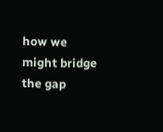how we might bridge the gap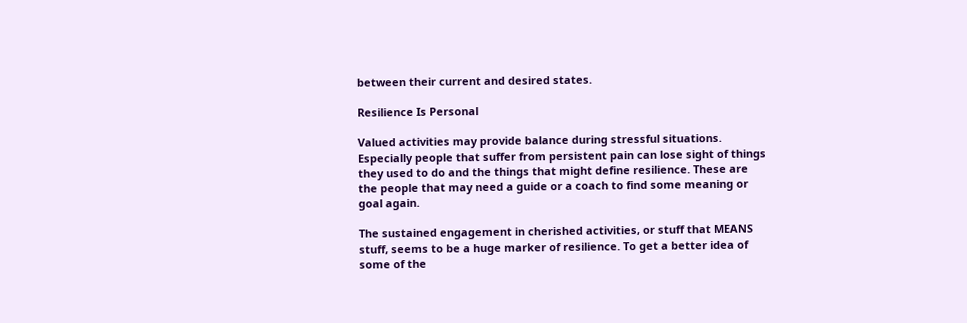between their current and desired states.

Resilience Is Personal

Valued activities may provide balance during stressful situations. Especially people that suffer from persistent pain can lose sight of things they used to do and the things that might define resilience. These are the people that may need a guide or a coach to find some meaning or goal again.

The sustained engagement in cherished activities, or stuff that MEANS stuff, seems to be a huge marker of resilience. To get a better idea of some of the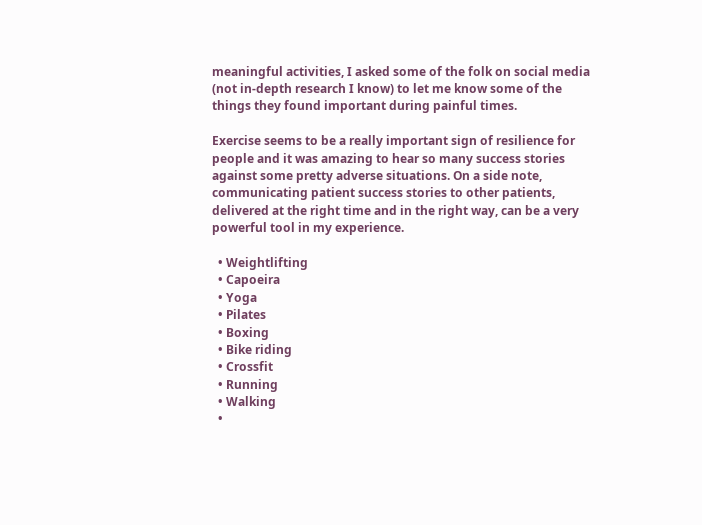meaningful activities, I asked some of the folk on social media (not in-depth research I know) to let me know some of the things they found important during painful times.

Exercise seems to be a really important sign of resilience for people and it was amazing to hear so many success stories against some pretty adverse situations. On a side note, communicating patient success stories to other patients, delivered at the right time and in the right way, can be a very powerful tool in my experience.

  • Weightlifting
  • Capoeira
  • Yoga
  • Pilates
  • Boxing
  • Bike riding
  • Crossfit
  • Running
  • Walking
  •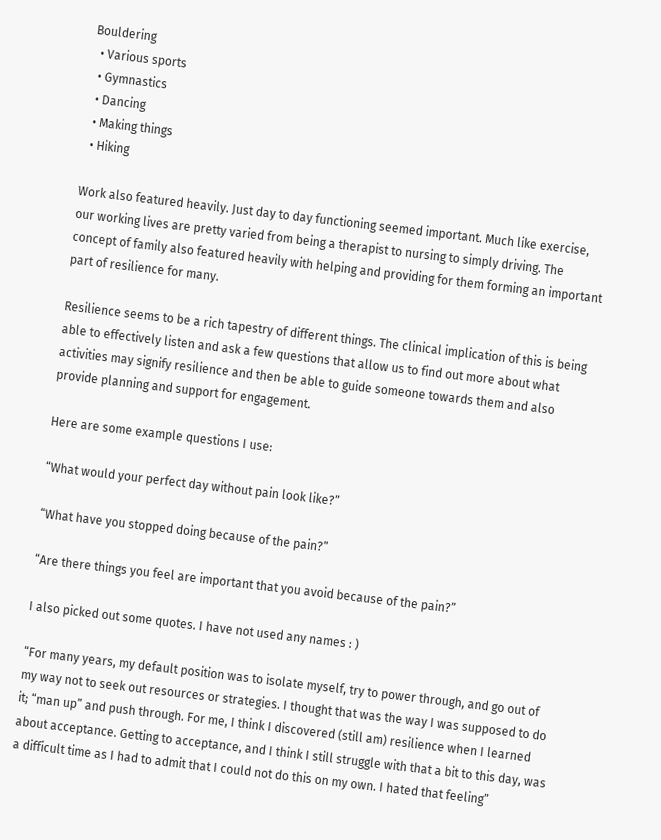Bouldering
  • Various sports
  • Gymnastics
  • Dancing
  • Making things
  • Hiking

Work also featured heavily. Just day to day functioning seemed important. Much like exercise, our working lives are pretty varied from being a therapist to nursing to simply driving. The concept of family also featured heavily with helping and providing for them forming an important part of resilience for many.

Resilience seems to be a rich tapestry of different things. The clinical implication of this is being able to effectively listen and ask a few questions that allow us to find out more about what activities may signify resilience and then be able to guide someone towards them and also provide planning and support for engagement.

Here are some example questions I use:

“What would your perfect day without pain look like?”

“What have you stopped doing because of the pain?”

“Are there things you feel are important that you avoid because of the pain?”

I also picked out some quotes. I have not used any names : )

“For many years, my default position was to isolate myself, try to power through, and go out of my way not to seek out resources or strategies. I thought that was the way I was supposed to do it; “man up” and push through. For me, I think I discovered (still am) resilience when I learned about acceptance. Getting to acceptance, and I think I still struggle with that a bit to this day, was a difficult time as I had to admit that I could not do this on my own. I hated that feeling”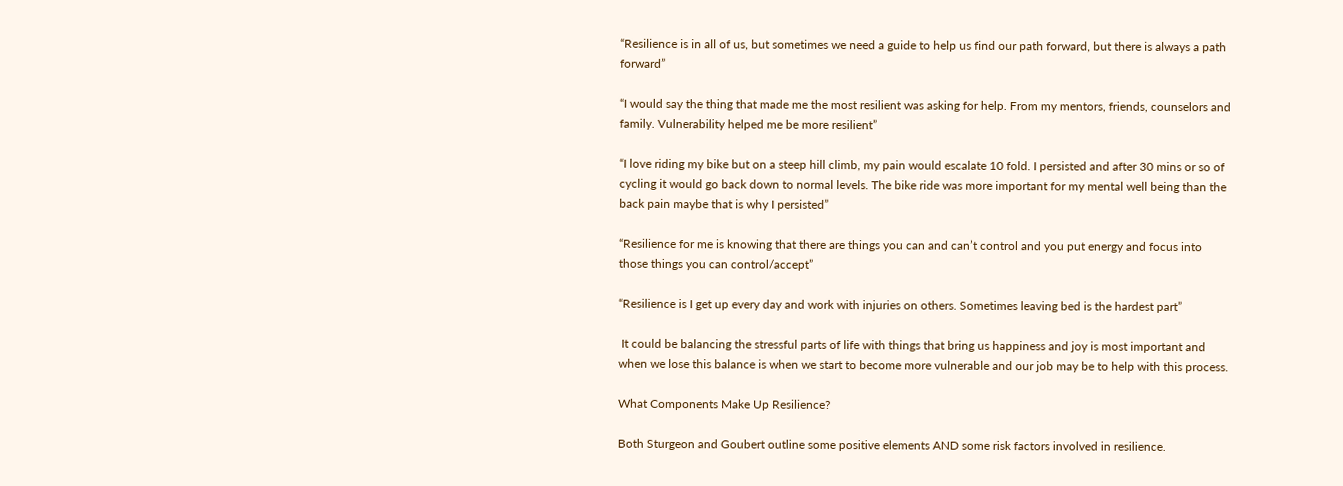“Resilience is in all of us, but sometimes we need a guide to help us find our path forward, but there is always a path forward”

“I would say the thing that made me the most resilient was asking for help. From my mentors, friends, counselors and family. Vulnerability helped me be more resilient”

“I love riding my bike but on a steep hill climb, my pain would escalate 10 fold. I persisted and after 30 mins or so of cycling it would go back down to normal levels. The bike ride was more important for my mental well being than the back pain maybe that is why I persisted”

“Resilience for me is knowing that there are things you can and can’t control and you put energy and focus into those things you can control/accept”

“Resilience is I get up every day and work with injuries on others. Sometimes leaving bed is the hardest part”

 It could be balancing the stressful parts of life with things that bring us happiness and joy is most important and when we lose this balance is when we start to become more vulnerable and our job may be to help with this process.

What Components Make Up Resilience?

Both Sturgeon and Goubert outline some positive elements AND some risk factors involved in resilience.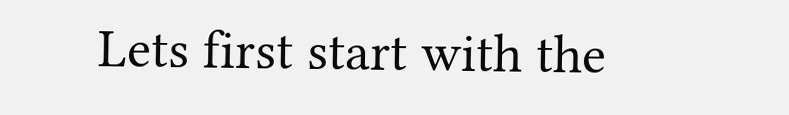Lets first start with the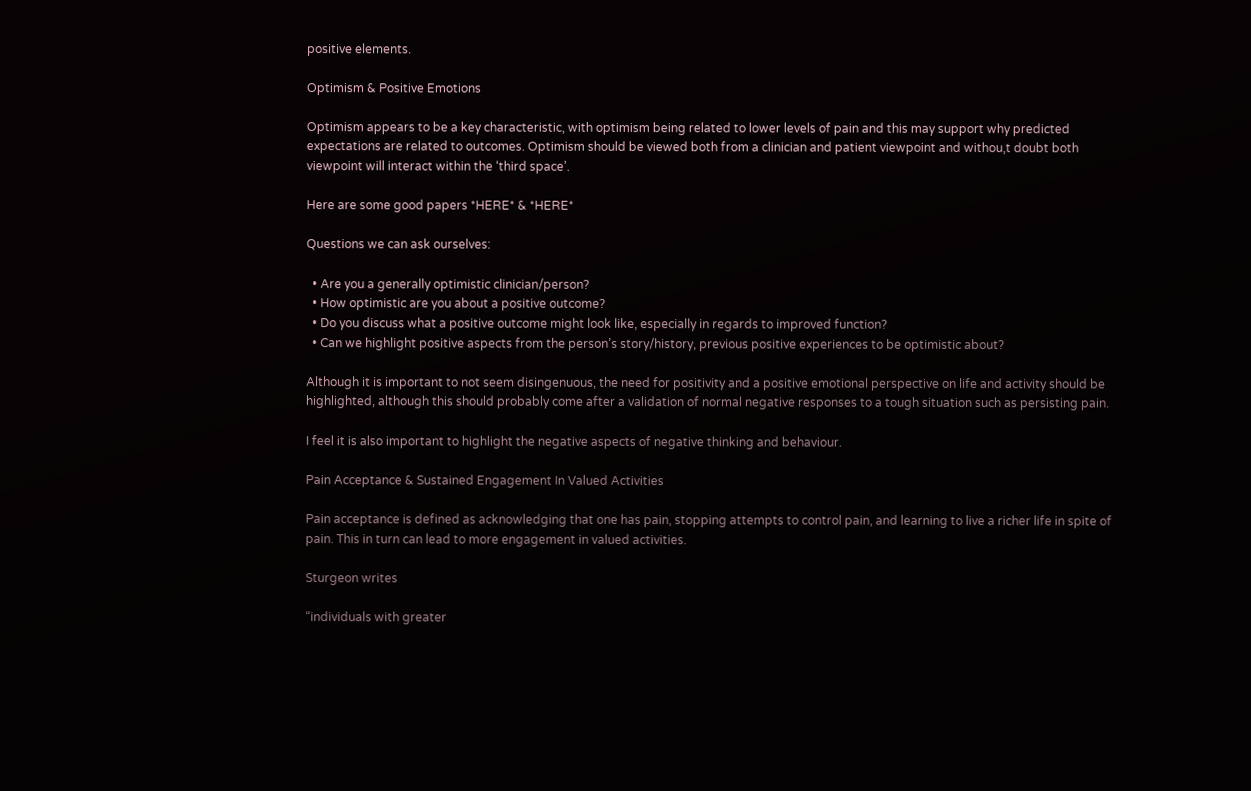positive elements.

Optimism & Positive Emotions

Optimism appears to be a key characteristic, with optimism being related to lower levels of pain and this may support why predicted expectations are related to outcomes. Optimism should be viewed both from a clinician and patient viewpoint and withou,t doubt both viewpoint will interact within the ‘third space’.

Here are some good papers *HERE* & *HERE*

Questions we can ask ourselves:

  • Are you a generally optimistic clinician/person?
  • How optimistic are you about a positive outcome?
  • Do you discuss what a positive outcome might look like, especially in regards to improved function?
  • Can we highlight positive aspects from the person’s story/history, previous positive experiences to be optimistic about?

Although it is important to not seem disingenuous, the need for positivity and a positive emotional perspective on life and activity should be highlighted, although this should probably come after a validation of normal negative responses to a tough situation such as persisting pain.

I feel it is also important to highlight the negative aspects of negative thinking and behaviour.

Pain Acceptance & Sustained Engagement In Valued Activities

Pain acceptance is defined as acknowledging that one has pain, stopping attempts to control pain, and learning to live a richer life in spite of pain. This in turn can lead to more engagement in valued activities.

Sturgeon writes

“individuals with greater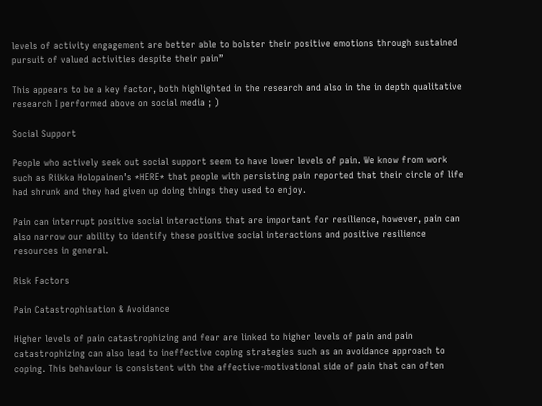levels of activity engagement are better able to bolster their positive emotions through sustained pursuit of valued activities despite their pain”

This appears to be a key factor, both highlighted in the research and also in the in depth qualitative research I performed above on social media ; )

Social Support

People who actively seek out social support seem to have lower levels of pain. We know from work such as Riikka Holopainen’s *HERE* that people with persisting pain reported that their circle of life had shrunk and they had given up doing things they used to enjoy.

Pain can interrupt positive social interactions that are important for resilience, however, pain can also narrow our ability to identify these positive social interactions and positive resilience resources in general.

Risk Factors

Pain Catastrophisation & Avoidance

Higher levels of pain catastrophizing and fear are linked to higher levels of pain and pain catastrophizing can also lead to ineffective coping strategies such as an avoidance approach to coping. This behaviour is consistent with the affective-motivational side of pain that can often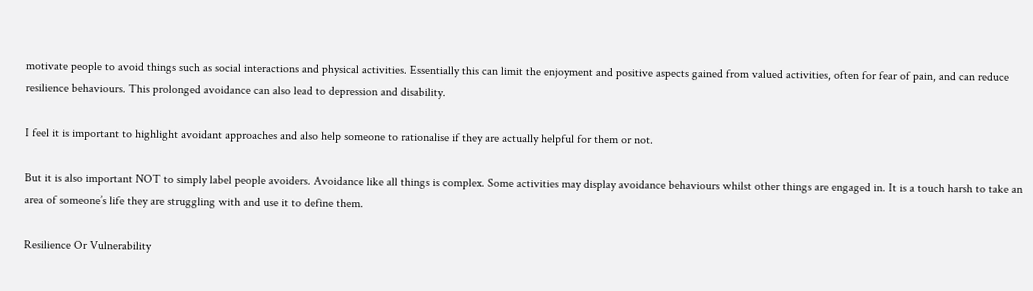motivate people to avoid things such as social interactions and physical activities. Essentially this can limit the enjoyment and positive aspects gained from valued activities, often for fear of pain, and can reduce resilience behaviours. This prolonged avoidance can also lead to depression and disability.

I feel it is important to highlight avoidant approaches and also help someone to rationalise if they are actually helpful for them or not.

But it is also important NOT to simply label people avoiders. Avoidance like all things is complex. Some activities may display avoidance behaviours whilst other things are engaged in. It is a touch harsh to take an area of someone’s life they are struggling with and use it to define them.

Resilience Or Vulnerability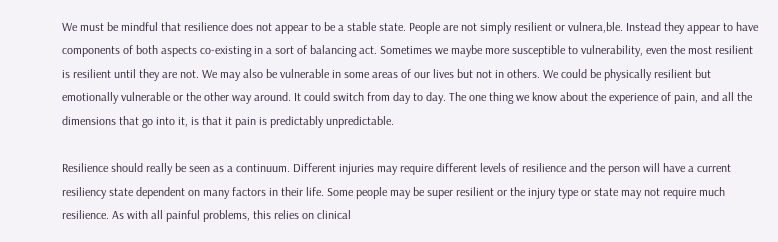We must be mindful that resilience does not appear to be a stable state. People are not simply resilient or vulnera,ble. Instead they appear to have components of both aspects co-existing in a sort of balancing act. Sometimes we maybe more susceptible to vulnerability, even the most resilient is resilient until they are not. We may also be vulnerable in some areas of our lives but not in others. We could be physically resilient but emotionally vulnerable or the other way around. It could switch from day to day. The one thing we know about the experience of pain, and all the dimensions that go into it, is that it pain is predictably unpredictable.

Resilience should really be seen as a continuum. Different injuries may require different levels of resilience and the person will have a current resiliency state dependent on many factors in their life. Some people may be super resilient or the injury type or state may not require much resilience. As with all painful problems, this relies on clinical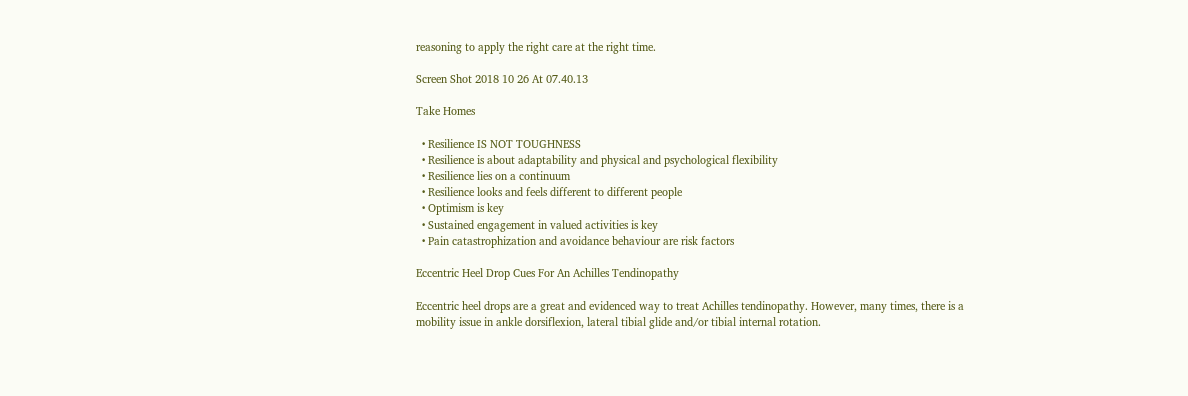reasoning to apply the right care at the right time.

Screen Shot 2018 10 26 At 07.40.13

Take Homes

  • Resilience IS NOT TOUGHNESS
  • Resilience is about adaptability and physical and psychological flexibility
  • Resilience lies on a continuum
  • Resilience looks and feels different to different people
  • Optimism is key
  • Sustained engagement in valued activities is key
  • Pain catastrophization and avoidance behaviour are risk factors

Eccentric Heel Drop Cues For An Achilles Tendinopathy

Eccentric heel drops are a great and evidenced way to treat Achilles tendinopathy. However, many times, there is a mobility issue in ankle dorsiflexion, lateral tibial glide and/or tibial internal rotation.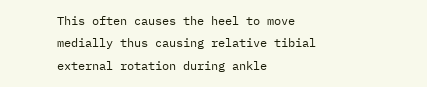This often causes the heel to move medially thus causing relative tibial external rotation during ankle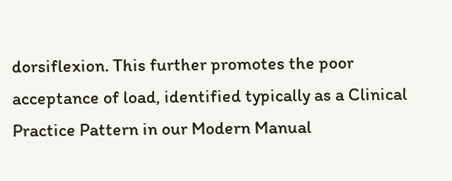dorsiflexion. This further promotes the poor acceptance of load, identified typically as a Clinical Practice Pattern in our Modern Manual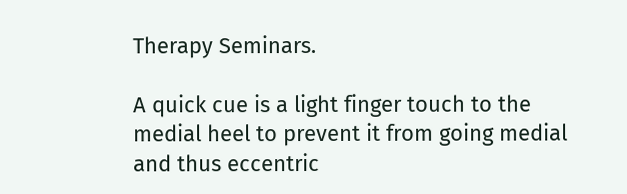Therapy Seminars.

A quick cue is a light finger touch to the medial heel to prevent it from going medial and thus eccentric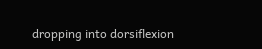dropping into dorsiflexion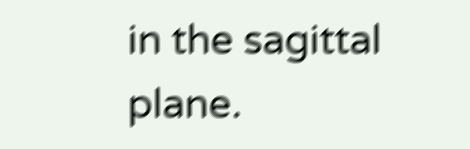in the sagittal plane.